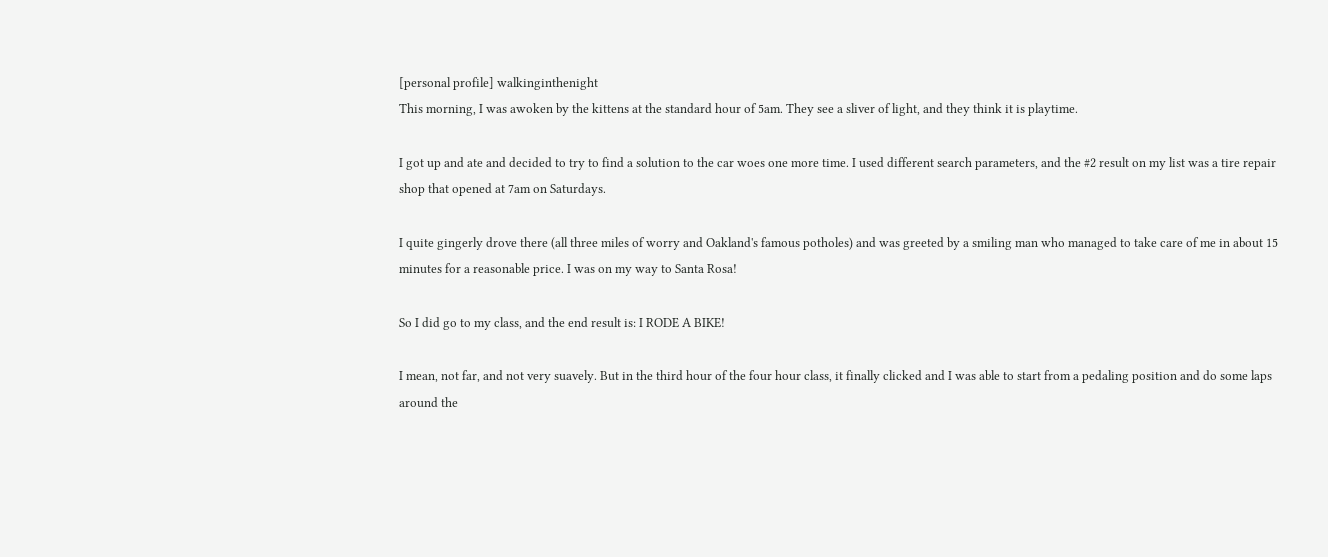[personal profile] walkinginthenight
This morning, I was awoken by the kittens at the standard hour of 5am. They see a sliver of light, and they think it is playtime.

I got up and ate and decided to try to find a solution to the car woes one more time. I used different search parameters, and the #2 result on my list was a tire repair shop that opened at 7am on Saturdays.

I quite gingerly drove there (all three miles of worry and Oakland's famous potholes) and was greeted by a smiling man who managed to take care of me in about 15 minutes for a reasonable price. I was on my way to Santa Rosa!

So I did go to my class, and the end result is: I RODE A BIKE!

I mean, not far, and not very suavely. But in the third hour of the four hour class, it finally clicked and I was able to start from a pedaling position and do some laps around the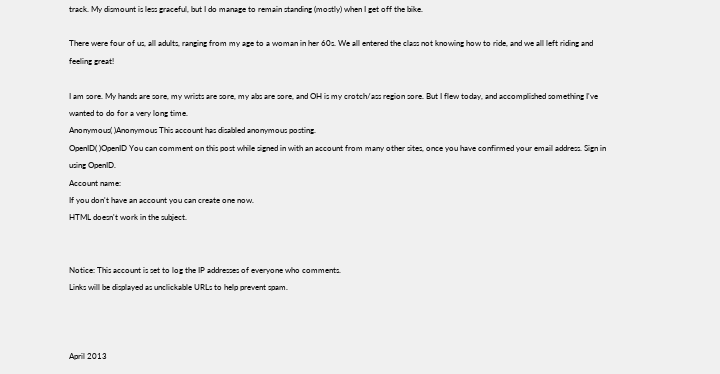track. My dismount is less graceful, but I do manage to remain standing (mostly) when I get off the bike.

There were four of us, all adults, ranging from my age to a woman in her 60s. We all entered the class not knowing how to ride, and we all left riding and feeling great!

I am sore. My hands are sore, my wrists are sore, my abs are sore, and OH is my crotch/ass region sore. But I flew today, and accomplished something I've wanted to do for a very long time.
Anonymous( )Anonymous This account has disabled anonymous posting.
OpenID( )OpenID You can comment on this post while signed in with an account from many other sites, once you have confirmed your email address. Sign in using OpenID.
Account name:
If you don't have an account you can create one now.
HTML doesn't work in the subject.


Notice: This account is set to log the IP addresses of everyone who comments.
Links will be displayed as unclickable URLs to help prevent spam.



April 2013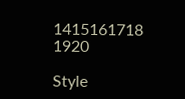1415161718 1920

Style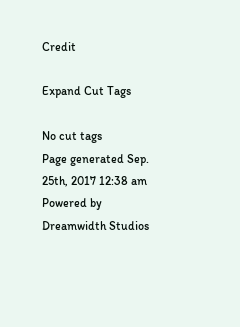Credit

Expand Cut Tags

No cut tags
Page generated Sep. 25th, 2017 12:38 am
Powered by Dreamwidth Studios